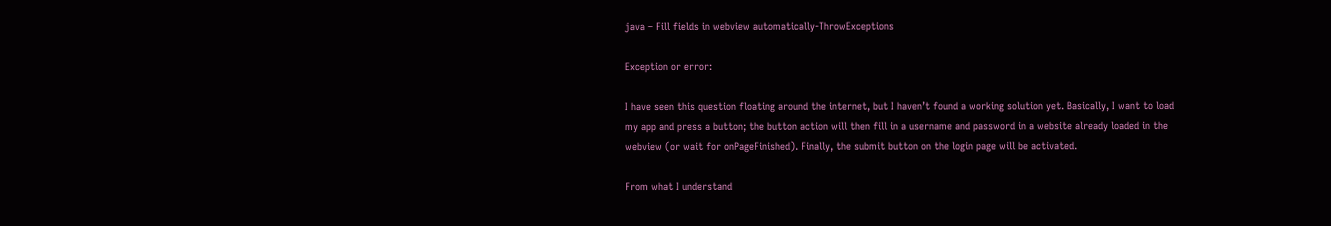java – Fill fields in webview automatically-ThrowExceptions

Exception or error:

I have seen this question floating around the internet, but I haven’t found a working solution yet. Basically, I want to load my app and press a button; the button action will then fill in a username and password in a website already loaded in the webview (or wait for onPageFinished). Finally, the submit button on the login page will be activated.

From what I understand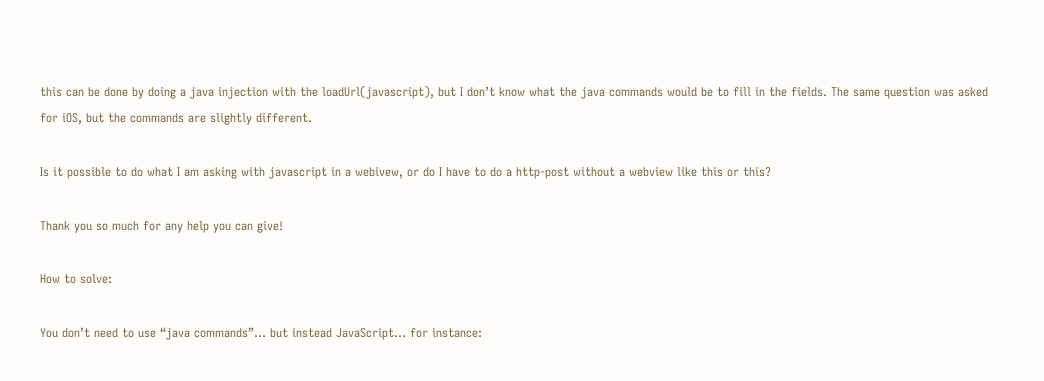this can be done by doing a java injection with the loadUrl(javascript), but I don’t know what the java commands would be to fill in the fields. The same question was asked for iOS, but the commands are slightly different.

Is it possible to do what I am asking with javascript in a webivew, or do I have to do a http-post without a webview like this or this?

Thank you so much for any help you can give!

How to solve:

You don’t need to use “java commands”… but instead JavaScript… for instance: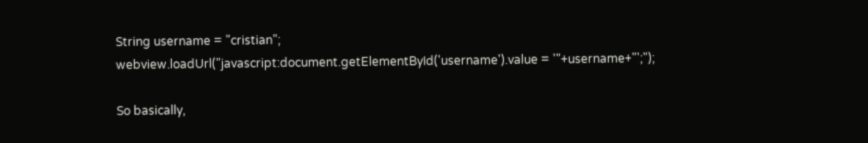String username = "cristian";
webview.loadUrl("javascript:document.getElementById('username').value = '"+username+"';");

So basically,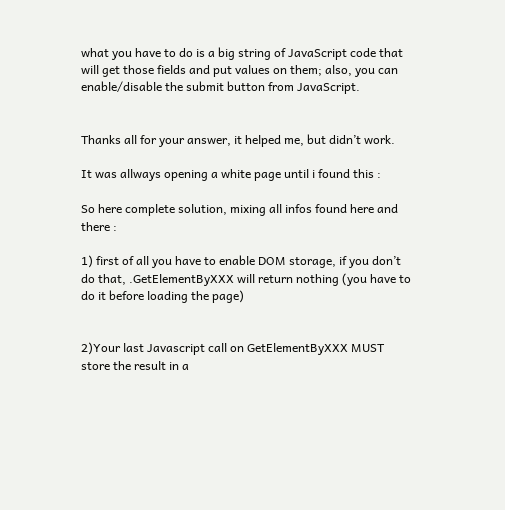what you have to do is a big string of JavaScript code that will get those fields and put values on them; also, you can enable/disable the submit button from JavaScript.


Thanks all for your answer, it helped me, but didn’t work.

It was allways opening a white page until i found this :

So here complete solution, mixing all infos found here and there :

1) first of all you have to enable DOM storage, if you don’t do that, .GetElementByXXX will return nothing (you have to do it before loading the page)


2)Your last Javascript call on GetElementByXXX MUST store the result in a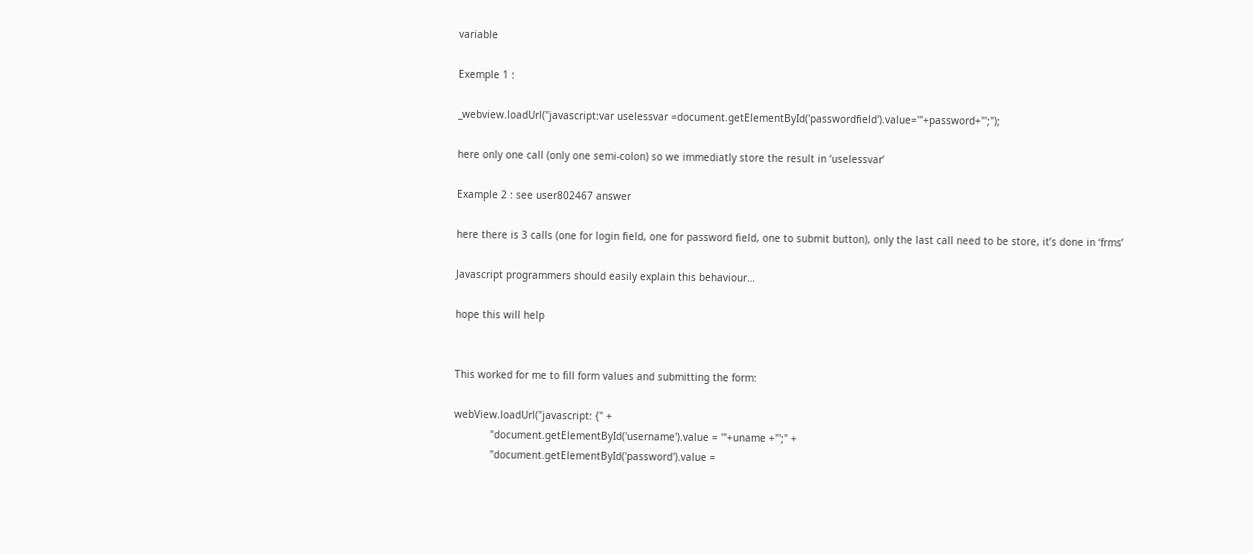variable

Exemple 1 :

_webview.loadUrl("javascript:var uselessvar =document.getElementById('passwordfield').value='"+password+"';");

here only one call (only one semi-colon) so we immediatly store the result in ‘uselessvar’

Example 2 : see user802467 answer

here there is 3 calls (one for login field, one for password field, one to submit button), only the last call need to be store, it’s done in ‘frms’

Javascript programmers should easily explain this behaviour…

hope this will help


This worked for me to fill form values and submitting the form:

webView.loadUrl("javascript: {" +
            "document.getElementById('username').value = '"+uname +"';" +
            "document.getElementById('password').value =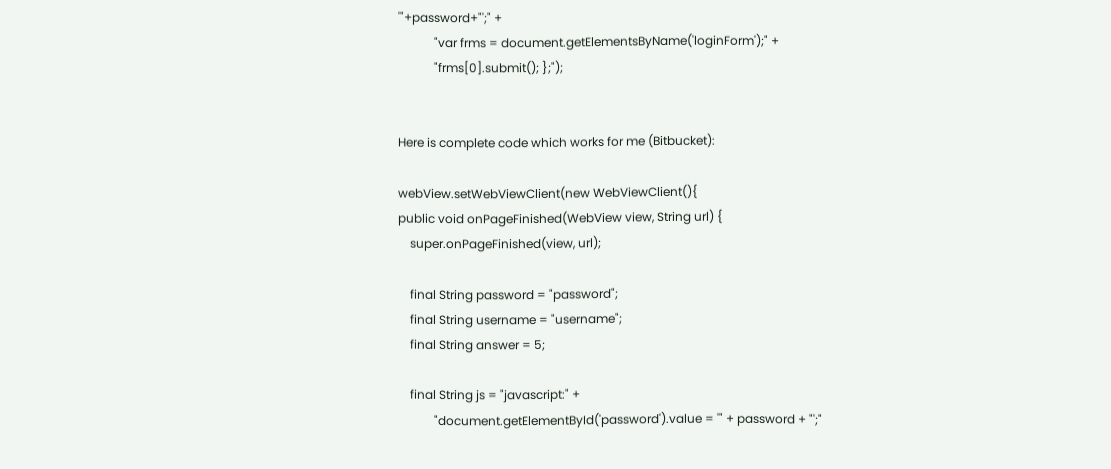'"+password+"';" +
            "var frms = document.getElementsByName('loginForm');" +
            "frms[0].submit(); };");


Here is complete code which works for me (Bitbucket):

webView.setWebViewClient(new WebViewClient(){
public void onPageFinished(WebView view, String url) {
    super.onPageFinished(view, url);

    final String password = "password";
    final String username = "username";
    final String answer = 5;

    final String js = "javascript:" +
            "document.getElementById('password').value = '" + password + "';"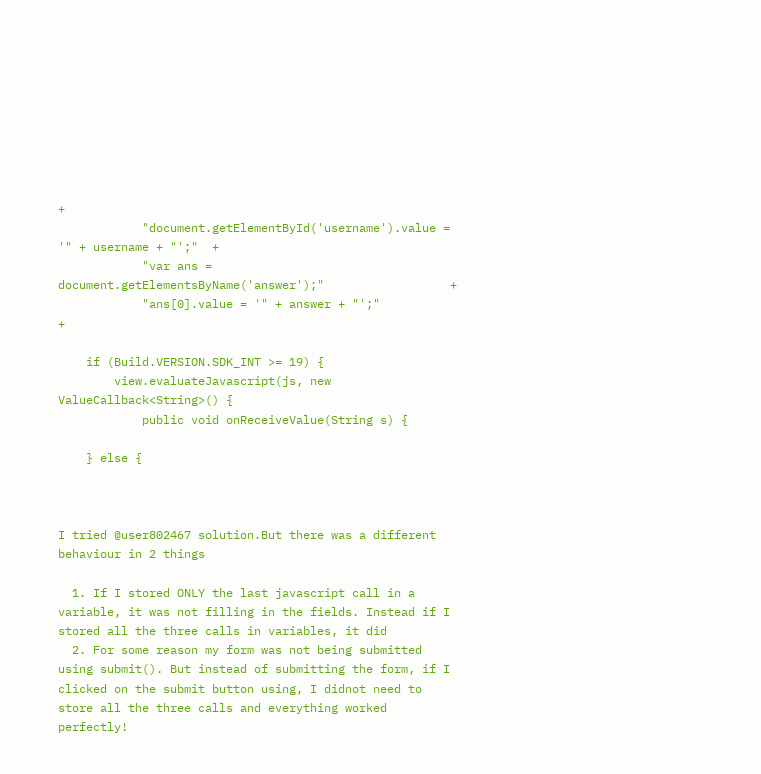+
            "document.getElementById('username').value = '" + username + "';"  +
            "var ans = document.getElementsByName('answer');"                  +
            "ans[0].value = '" + answer + "';"                                 +

    if (Build.VERSION.SDK_INT >= 19) {
        view.evaluateJavascript(js, new ValueCallback<String>() {
            public void onReceiveValue(String s) {

    } else {



I tried @user802467 solution.But there was a different behaviour in 2 things

  1. If I stored ONLY the last javascript call in a variable, it was not filling in the fields. Instead if I stored all the three calls in variables, it did
  2. For some reason my form was not being submitted using submit(). But instead of submitting the form, if I clicked on the submit button using, I didnot need to store all the three calls and everything worked perfectly!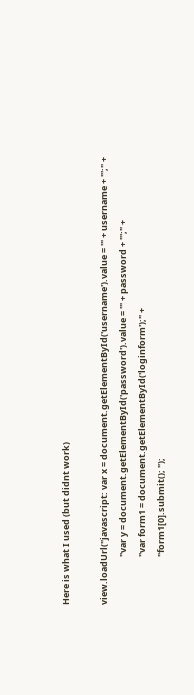Here is what I used (but didnt work)

view.loadUrl("javascript: var x = document.getElementById('username').value = '" + username + "';" +
                        "var y = document.getElementById('password').value = '" + password + "';" +
                        "var form1 = document.getElementById('loginform');" +
                        "form1[0].submit(); ");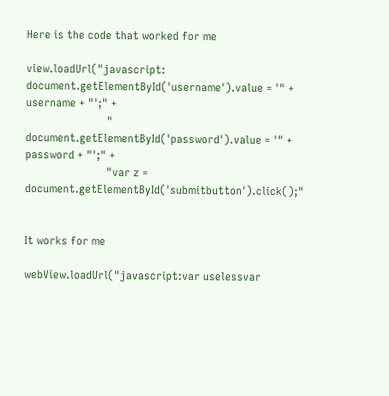Here is the code that worked for me

view.loadUrl("javascript:  document.getElementById('username').value = '" + username + "';" +
                           " document.getElementById('password').value = '" + password + "';" +
                           "var z = document.getElementById('submitbutton').click();"


It works for me

webView.loadUrl("javascript:var uselessvar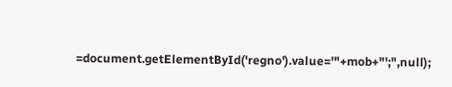=document.getElementById('regno').value='"+mob+"';",null);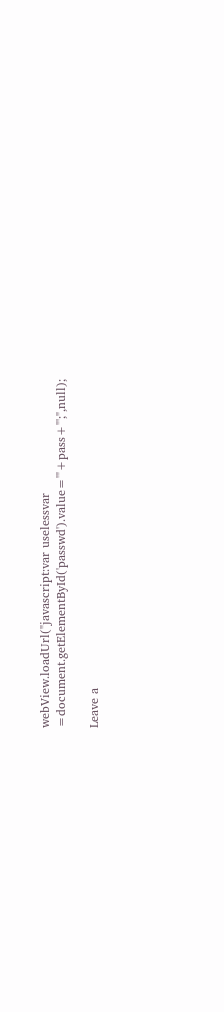webView.loadUrl("javascript:var uselessvar =document.getElementById('passwd').value='"+pass+"';",null);

Leave a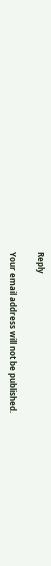Reply

Your email address will not be published.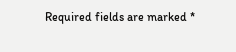Required fields are marked *